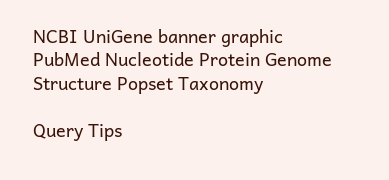NCBI UniGene banner graphic
PubMed Nucleotide Protein Genome Structure Popset Taxonomy

Query Tips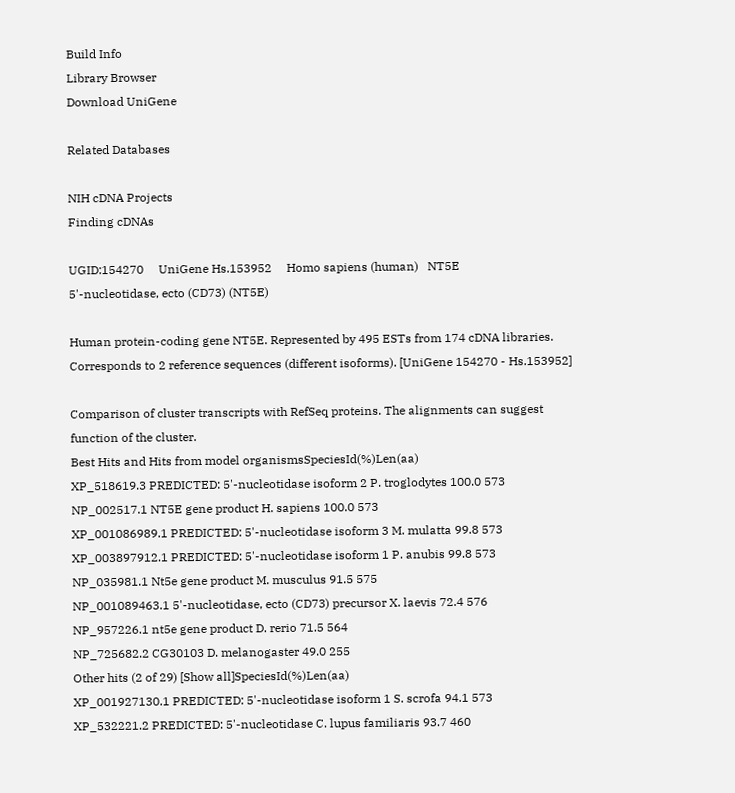Build Info
Library Browser
Download UniGene

Related Databases

NIH cDNA Projects
Finding cDNAs

UGID:154270     UniGene Hs.153952     Homo sapiens (human)   NT5E
5'-nucleotidase, ecto (CD73) (NT5E)

Human protein-coding gene NT5E. Represented by 495 ESTs from 174 cDNA libraries. Corresponds to 2 reference sequences (different isoforms). [UniGene 154270 - Hs.153952]

Comparison of cluster transcripts with RefSeq proteins. The alignments can suggest function of the cluster.
Best Hits and Hits from model organismsSpeciesId(%)Len(aa)
XP_518619.3 PREDICTED: 5'-nucleotidase isoform 2 P. troglodytes 100.0 573
NP_002517.1 NT5E gene product H. sapiens 100.0 573
XP_001086989.1 PREDICTED: 5'-nucleotidase isoform 3 M. mulatta 99.8 573
XP_003897912.1 PREDICTED: 5'-nucleotidase isoform 1 P. anubis 99.8 573
NP_035981.1 Nt5e gene product M. musculus 91.5 575
NP_001089463.1 5'-nucleotidase, ecto (CD73) precursor X. laevis 72.4 576
NP_957226.1 nt5e gene product D. rerio 71.5 564
NP_725682.2 CG30103 D. melanogaster 49.0 255
Other hits (2 of 29) [Show all]SpeciesId(%)Len(aa)
XP_001927130.1 PREDICTED: 5'-nucleotidase isoform 1 S. scrofa 94.1 573
XP_532221.2 PREDICTED: 5'-nucleotidase C. lupus familiaris 93.7 460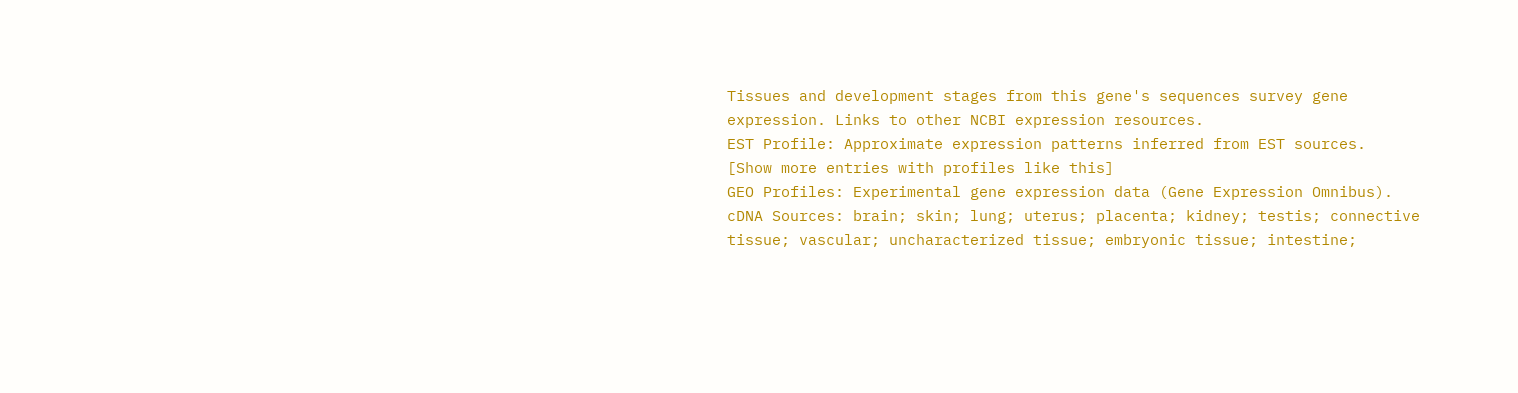Tissues and development stages from this gene's sequences survey gene expression. Links to other NCBI expression resources.
EST Profile: Approximate expression patterns inferred from EST sources.
[Show more entries with profiles like this]
GEO Profiles: Experimental gene expression data (Gene Expression Omnibus).
cDNA Sources: brain; skin; lung; uterus; placenta; kidney; testis; connective tissue; vascular; uncharacterized tissue; embryonic tissue; intestine;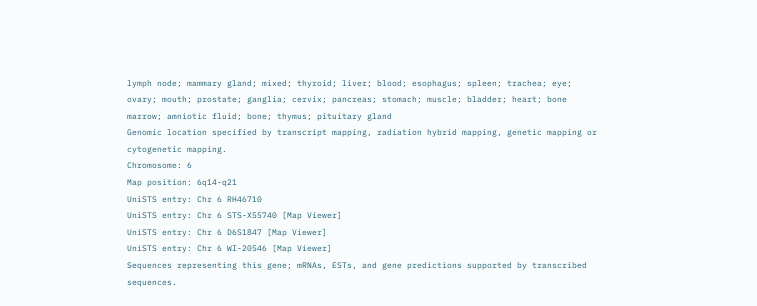lymph node; mammary gland; mixed; thyroid; liver; blood; esophagus; spleen; trachea; eye; ovary; mouth; prostate; ganglia; cervix; pancreas; stomach; muscle; bladder; heart; bone marrow; amniotic fluid; bone; thymus; pituitary gland
Genomic location specified by transcript mapping, radiation hybrid mapping, genetic mapping or cytogenetic mapping.
Chromosome: 6
Map position: 6q14-q21
UniSTS entry: Chr 6 RH46710
UniSTS entry: Chr 6 STS-X55740 [Map Viewer]
UniSTS entry: Chr 6 D6S1847 [Map Viewer]
UniSTS entry: Chr 6 WI-20546 [Map Viewer]
Sequences representing this gene; mRNAs, ESTs, and gene predictions supported by transcribed sequences.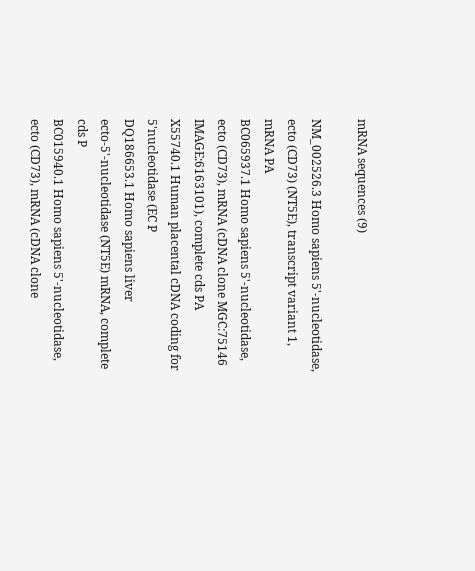mRNA sequences (9)

NM_002526.3 Homo sapiens 5'-nucleotidase, ecto (CD73) (NT5E), transcript variant 1, mRNA PA
BC065937.1 Homo sapiens 5'-nucleotidase, ecto (CD73), mRNA (cDNA clone MGC:75146 IMAGE:6163101), complete cds PA
X55740.1 Human placental cDNA coding for 5'nucleotidase (EC P
DQ186653.1 Homo sapiens liver ecto-5'-nucleotidase (NT5E) mRNA, complete cds P
BC015940.1 Homo sapiens 5'-nucleotidase, ecto (CD73), mRNA (cDNA clone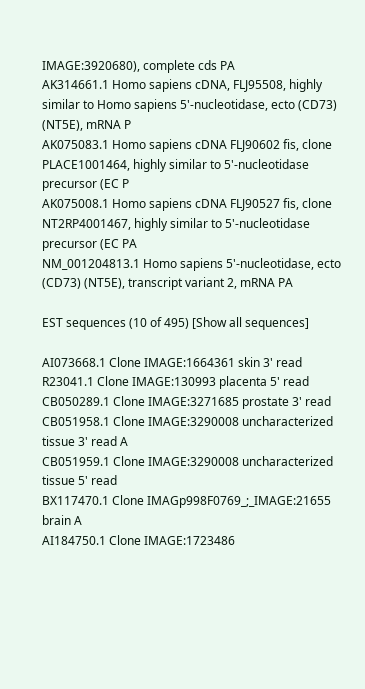IMAGE:3920680), complete cds PA
AK314661.1 Homo sapiens cDNA, FLJ95508, highly similar to Homo sapiens 5'-nucleotidase, ecto (CD73) (NT5E), mRNA P
AK075083.1 Homo sapiens cDNA FLJ90602 fis, clone PLACE1001464, highly similar to 5'-nucleotidase precursor (EC P
AK075008.1 Homo sapiens cDNA FLJ90527 fis, clone NT2RP4001467, highly similar to 5'-nucleotidase precursor (EC PA
NM_001204813.1 Homo sapiens 5'-nucleotidase, ecto (CD73) (NT5E), transcript variant 2, mRNA PA

EST sequences (10 of 495) [Show all sequences]

AI073668.1 Clone IMAGE:1664361 skin 3' read
R23041.1 Clone IMAGE:130993 placenta 5' read
CB050289.1 Clone IMAGE:3271685 prostate 3' read
CB051958.1 Clone IMAGE:3290008 uncharacterized tissue 3' read A
CB051959.1 Clone IMAGE:3290008 uncharacterized tissue 5' read
BX117470.1 Clone IMAGp998F0769_;_IMAGE:21655 brain A
AI184750.1 Clone IMAGE:1723486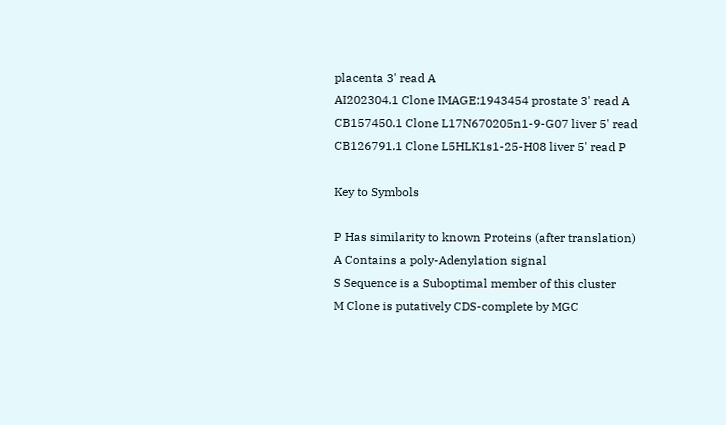placenta 3' read A
AI202304.1 Clone IMAGE:1943454 prostate 3' read A
CB157450.1 Clone L17N670205n1-9-G07 liver 5' read
CB126791.1 Clone L5HLK1s1-25-H08 liver 5' read P

Key to Symbols

P Has similarity to known Proteins (after translation)
A Contains a poly-Adenylation signal
S Sequence is a Suboptimal member of this cluster
M Clone is putatively CDS-complete by MGC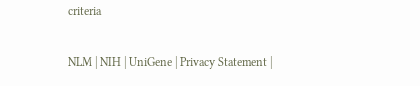criteria

NLM | NIH | UniGene | Privacy Statement |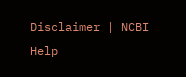Disclaimer | NCBI Help